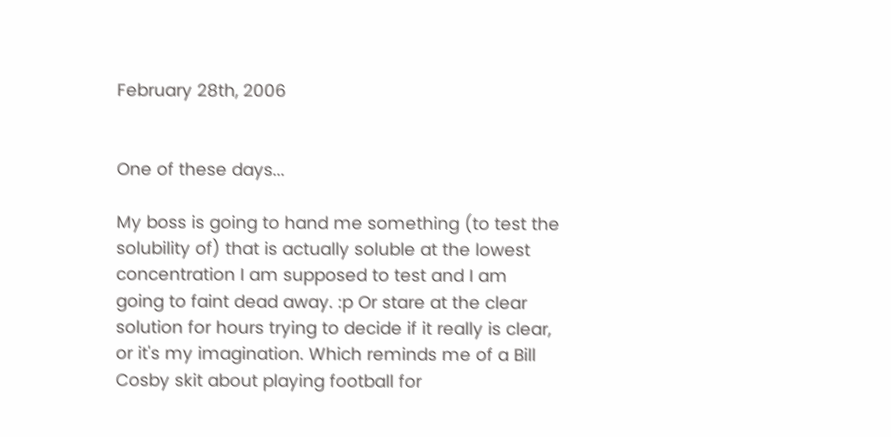February 28th, 2006


One of these days...

My boss is going to hand me something (to test the solubility of) that is actually soluble at the lowest concentration I am supposed to test and I am going to faint dead away. :p Or stare at the clear solution for hours trying to decide if it really is clear, or it's my imagination. Which reminds me of a Bill Cosby skit about playing football for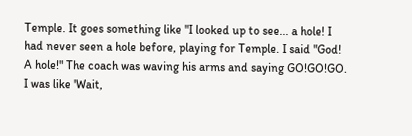Temple. It goes something like "I looked up to see... a hole! I had never seen a hole before, playing for Temple. I said "God! A hole!" The coach was waving his arms and saying GO!GO!GO. I was like 'Wait,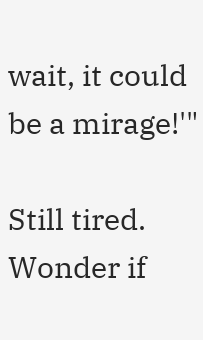wait, it could be a mirage!'"

Still tired. Wonder if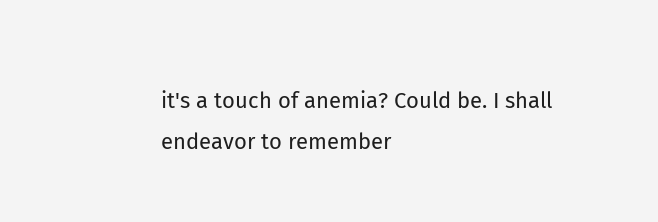it's a touch of anemia? Could be. I shall endeavor to remember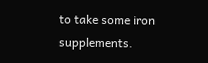to take some iron supplements.